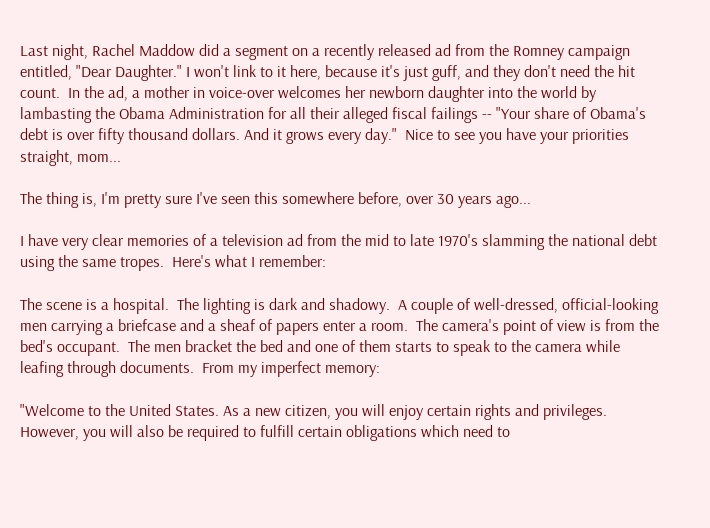Last night, Rachel Maddow did a segment on a recently released ad from the Romney campaign entitled, "Dear Daughter." I won't link to it here, because it's just guff, and they don't need the hit count.  In the ad, a mother in voice-over welcomes her newborn daughter into the world by lambasting the Obama Administration for all their alleged fiscal failings -- "Your share of Obama's debt is over fifty thousand dollars. And it grows every day."  Nice to see you have your priorities straight, mom...

The thing is, I'm pretty sure I've seen this somewhere before, over 30 years ago...

I have very clear memories of a television ad from the mid to late 1970's slamming the national debt using the same tropes.  Here's what I remember:

The scene is a hospital.  The lighting is dark and shadowy.  A couple of well-dressed, official-looking men carrying a briefcase and a sheaf of papers enter a room.  The camera's point of view is from the bed's occupant.  The men bracket the bed and one of them starts to speak to the camera while leafing through documents.  From my imperfect memory:

"Welcome to the United States. As a new citizen, you will enjoy certain rights and privileges. However, you will also be required to fulfill certain obligations which need to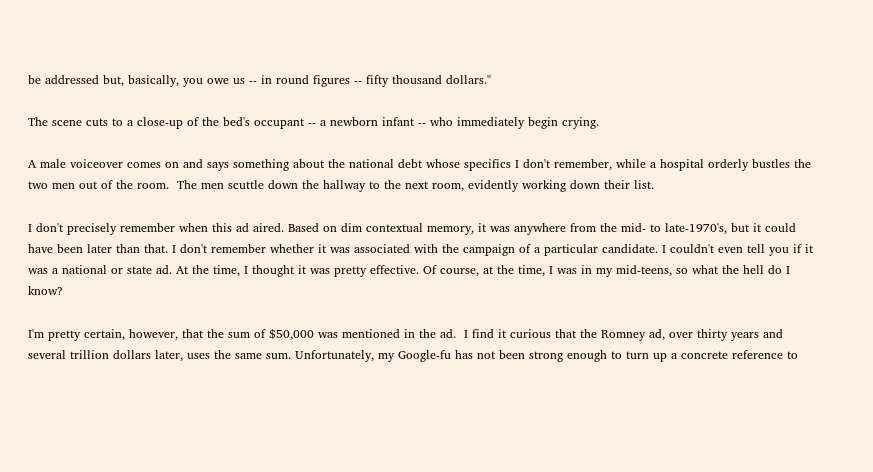be addressed but, basically, you owe us -- in round figures -- fifty thousand dollars."

The scene cuts to a close-up of the bed's occupant -- a newborn infant -- who immediately begin crying.

A male voiceover comes on and says something about the national debt whose specifics I don't remember, while a hospital orderly bustles the two men out of the room.  The men scuttle down the hallway to the next room, evidently working down their list.

I don't precisely remember when this ad aired. Based on dim contextual memory, it was anywhere from the mid- to late-1970's, but it could have been later than that. I don't remember whether it was associated with the campaign of a particular candidate. I couldn't even tell you if it was a national or state ad. At the time, I thought it was pretty effective. Of course, at the time, I was in my mid-teens, so what the hell do I know?

I'm pretty certain, however, that the sum of $50,000 was mentioned in the ad.  I find it curious that the Romney ad, over thirty years and several trillion dollars later, uses the same sum. Unfortunately, my Google-fu has not been strong enough to turn up a concrete reference to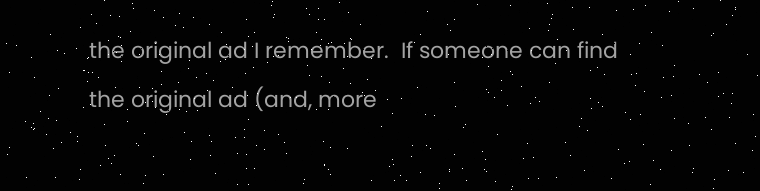the original ad I remember.  If someone can find the original ad (and, more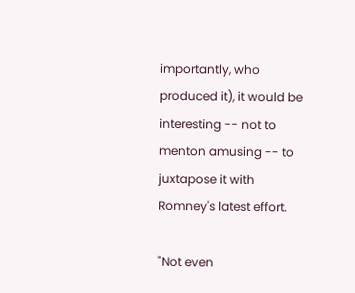importantly, who produced it), it would be interesting -- not to menton amusing -- to juxtapose it with Romney's latest effort.

"Not even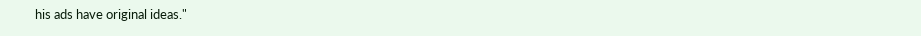his ads have original ideas."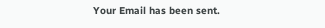Your Email has been sent.